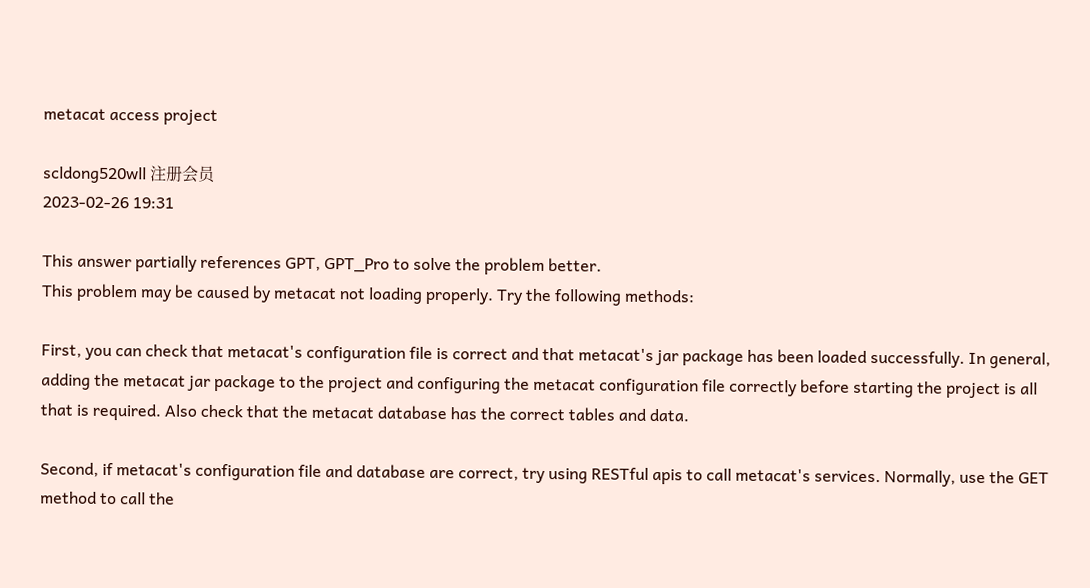metacat access project

scldong520wll 注册会员
2023-02-26 19:31

This answer partially references GPT, GPT_Pro to solve the problem better.
This problem may be caused by metacat not loading properly. Try the following methods:

First, you can check that metacat's configuration file is correct and that metacat's jar package has been loaded successfully. In general, adding the metacat jar package to the project and configuring the metacat configuration file correctly before starting the project is all that is required. Also check that the metacat database has the correct tables and data.

Second, if metacat's configuration file and database are correct, try using RESTful apis to call metacat's services. Normally, use the GET method to call the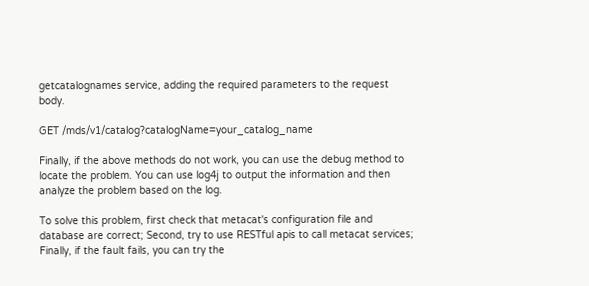getcatalognames service, adding the required parameters to the request body.

GET /mds/v1/catalog?catalogName=your_catalog_name

Finally, if the above methods do not work, you can use the debug method to locate the problem. You can use log4j to output the information and then analyze the problem based on the log.

To solve this problem, first check that metacat's configuration file and database are correct; Second, try to use RESTful apis to call metacat services; Finally, if the fault fails, you can try the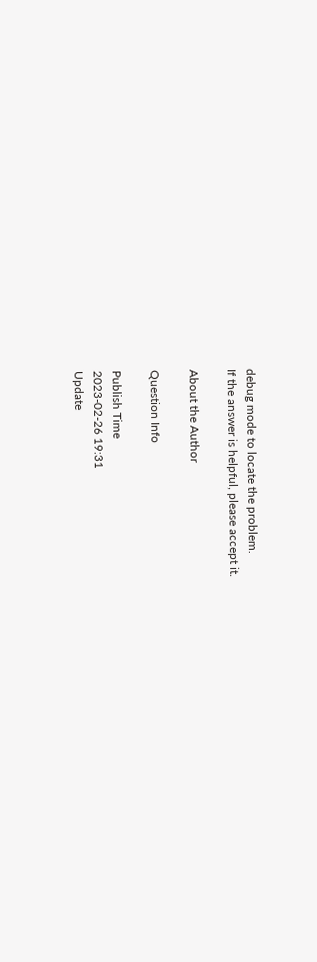debug mode to locate the problem.
If the answer is helpful, please accept it.

About the Author

Question Info

Publish Time
2023-02-26 19:31
Update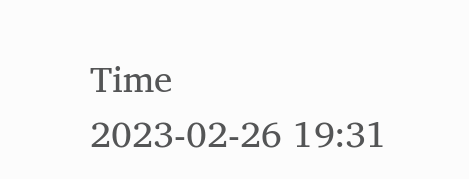Time
2023-02-26 19:31